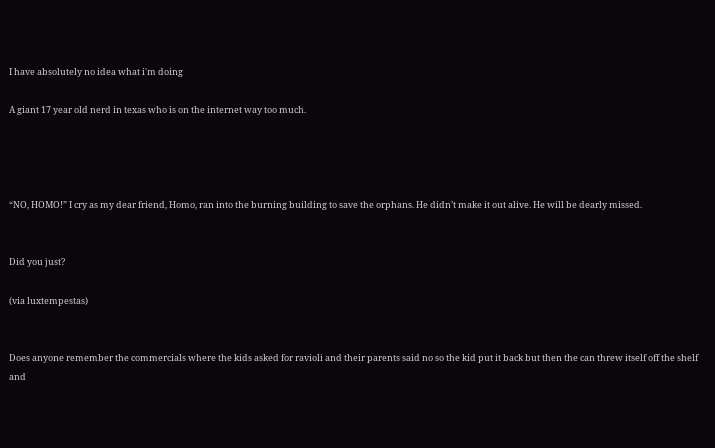I have absolutely no idea what i'm doing

A giant 17 year old nerd in texas who is on the internet way too much.




“NO, HOMO!” I cry as my dear friend, Homo, ran into the burning building to save the orphans. He didn’t make it out alive. He will be dearly missed.


Did you just?

(via luxtempestas)


Does anyone remember the commercials where the kids asked for ravioli and their parents said no so the kid put it back but then the can threw itself off the shelf and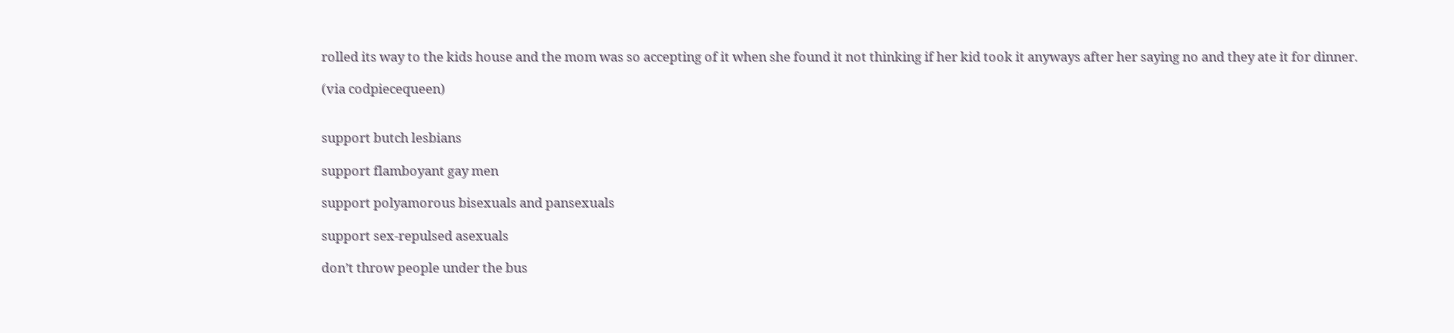rolled its way to the kids house and the mom was so accepting of it when she found it not thinking if her kid took it anyways after her saying no and they ate it for dinner.

(via codpiecequeen)


support butch lesbians

support flamboyant gay men

support polyamorous bisexuals and pansexuals

support sex-repulsed asexuals

don’t throw people under the bus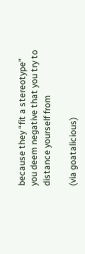because they “fit a stereotype” you deem negative that you try to distance yourself from

(via goatalicious)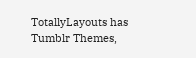TotallyLayouts has Tumblr Themes,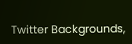Twitter Backgrounds,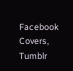Facebook Covers, Tumblr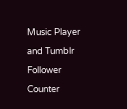Music Player and Tumblr Follower Counter